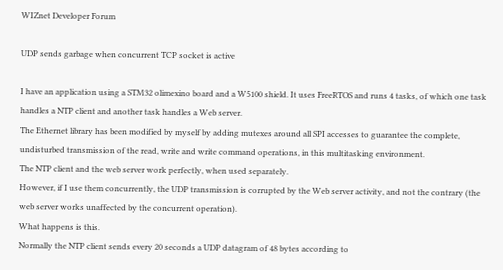WIZnet Developer Forum

UDP sends garbage when concurrent TCP socket is active

I have an application using a STM32 olimexino board and a W5100 shield. It uses FreeRTOS and runs 4 tasks, of which one task handles a NTP client and another task handles a Web server.
The Ethernet library has been modified by myself by adding mutexes around all SPI accesses to guarantee the complete, undisturbed transmission of the read, write and write command operations, in this multitasking environment.
The NTP client and the web server work perfectly, when used separately.
However, if I use them concurrently, the UDP transmission is corrupted by the Web server activity, and not the contrary (the web server works unaffected by the concurrent operation).
What happens is this.
Normally the NTP client sends every 20 seconds a UDP datagram of 48 bytes according to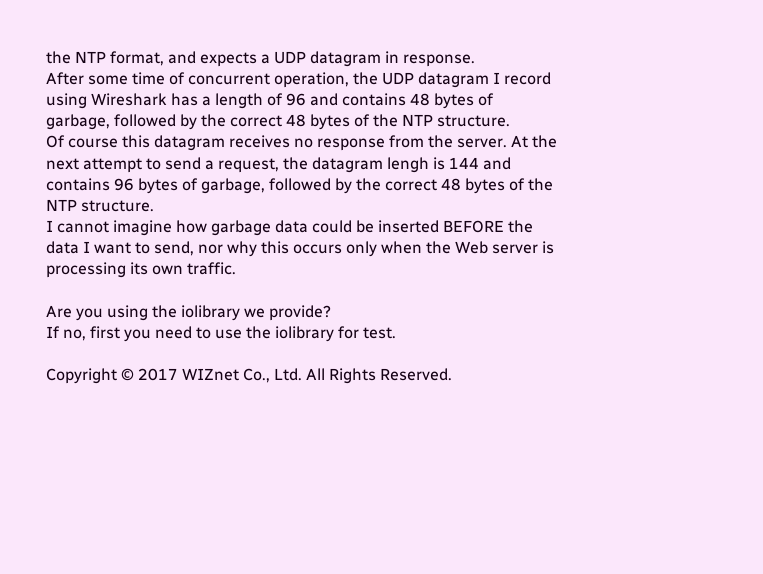the NTP format, and expects a UDP datagram in response.
After some time of concurrent operation, the UDP datagram I record using Wireshark has a length of 96 and contains 48 bytes of garbage, followed by the correct 48 bytes of the NTP structure.
Of course this datagram receives no response from the server. At the next attempt to send a request, the datagram lengh is 144 and contains 96 bytes of garbage, followed by the correct 48 bytes of the NTP structure.
I cannot imagine how garbage data could be inserted BEFORE the data I want to send, nor why this occurs only when the Web server is processing its own traffic.

Are you using the iolibrary we provide?
If no, first you need to use the iolibrary for test.

Copyright © 2017 WIZnet Co., Ltd. All Rights Reserved.